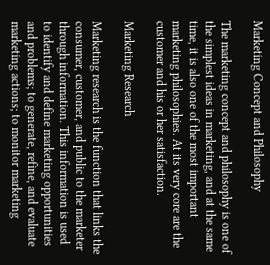Marketing Concept and Philosophy

The marketing concept and philosophy is one of the simplest ideas in marketing, and at the same time, it is also one of the most important marketing philosophies. At its very core are the customer and his or her satisfaction.

Marketing Research

Marketing research is the function that links the consumer, customer, and public to the marketer through information. This information is used to identify and define marketing opportunities and problems; to generate, refine, and evaluate marketing actions; to monitor marketing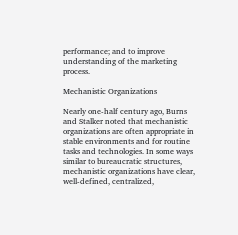performance; and to improve understanding of the marketing process.

Mechanistic Organizations

Nearly one-half century ago, Burns and Stalker noted that mechanistic organizations are often appropriate in stable environments and for routine tasks and technologies. In some ways similar to bureaucratic structures, mechanistic organizations have clear, well-defined, centralized,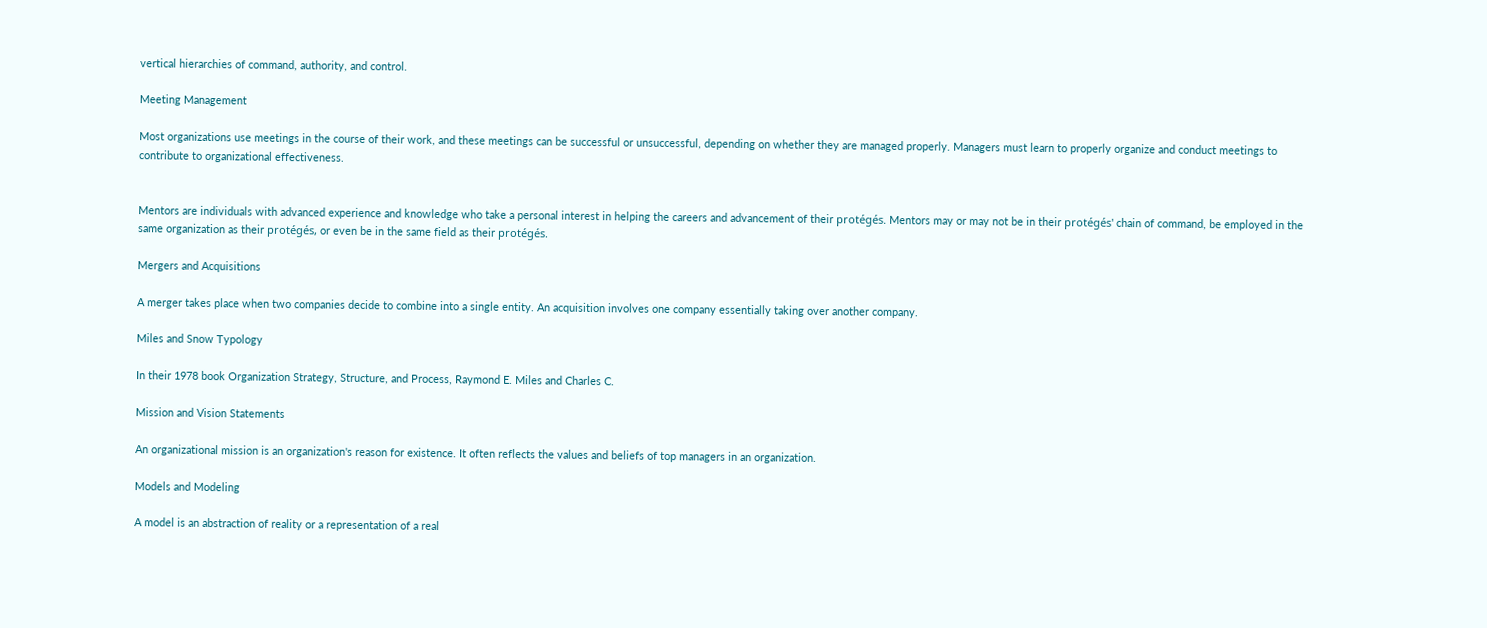vertical hierarchies of command, authority, and control.

Meeting Management

Most organizations use meetings in the course of their work, and these meetings can be successful or unsuccessful, depending on whether they are managed properly. Managers must learn to properly organize and conduct meetings to contribute to organizational effectiveness.


Mentors are individuals with advanced experience and knowledge who take a personal interest in helping the careers and advancement of their protégés. Mentors may or may not be in their protégés' chain of command, be employed in the same organization as their protégés, or even be in the same field as their protégés.

Mergers and Acquisitions

A merger takes place when two companies decide to combine into a single entity. An acquisition involves one company essentially taking over another company.

Miles and Snow Typology

In their 1978 book Organization Strategy, Structure, and Process, Raymond E. Miles and Charles C.

Mission and Vision Statements

An organizational mission is an organization's reason for existence. It often reflects the values and beliefs of top managers in an organization.

Models and Modeling

A model is an abstraction of reality or a representation of a real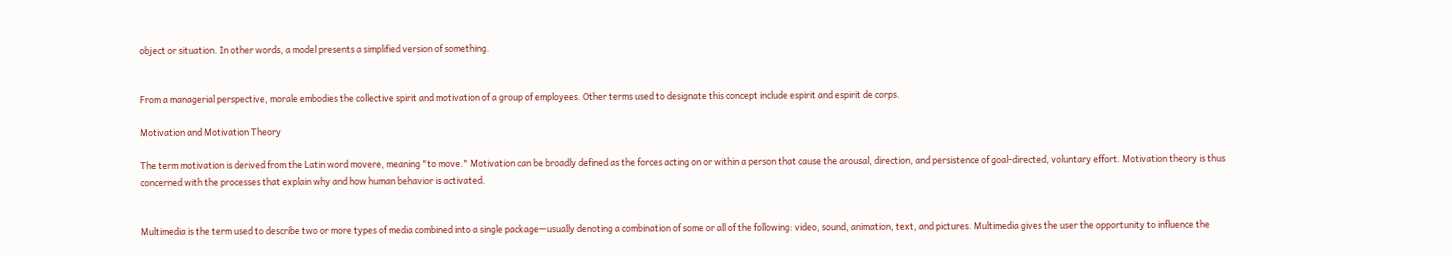object or situation. In other words, a model presents a simplified version of something.


From a managerial perspective, morale embodies the collective spirit and motivation of a group of employees. Other terms used to designate this concept include espirit and espirit de corps.

Motivation and Motivation Theory

The term motivation is derived from the Latin word movere, meaning "to move." Motivation can be broadly defined as the forces acting on or within a person that cause the arousal, direction, and persistence of goal-directed, voluntary effort. Motivation theory is thus concerned with the processes that explain why and how human behavior is activated.


Multimedia is the term used to describe two or more types of media combined into a single package—usually denoting a combination of some or all of the following: video, sound, animation, text, and pictures. Multimedia gives the user the opportunity to influence the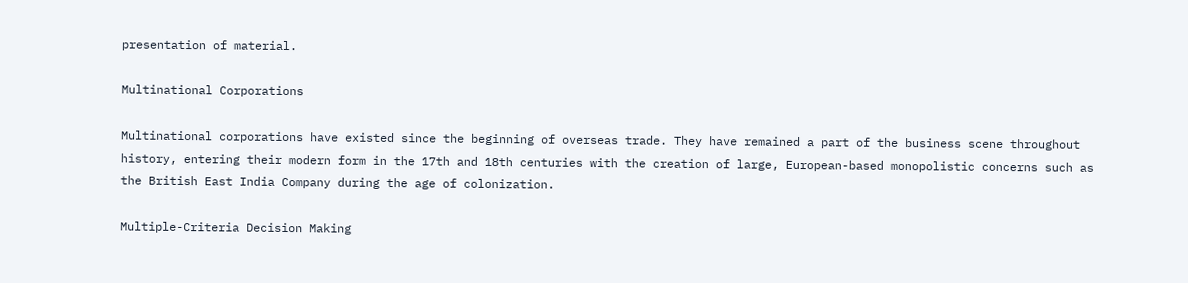presentation of material.

Multinational Corporations

Multinational corporations have existed since the beginning of overseas trade. They have remained a part of the business scene throughout history, entering their modern form in the 17th and 18th centuries with the creation of large, European-based monopolistic concerns such as the British East India Company during the age of colonization.

Multiple-Criteria Decision Making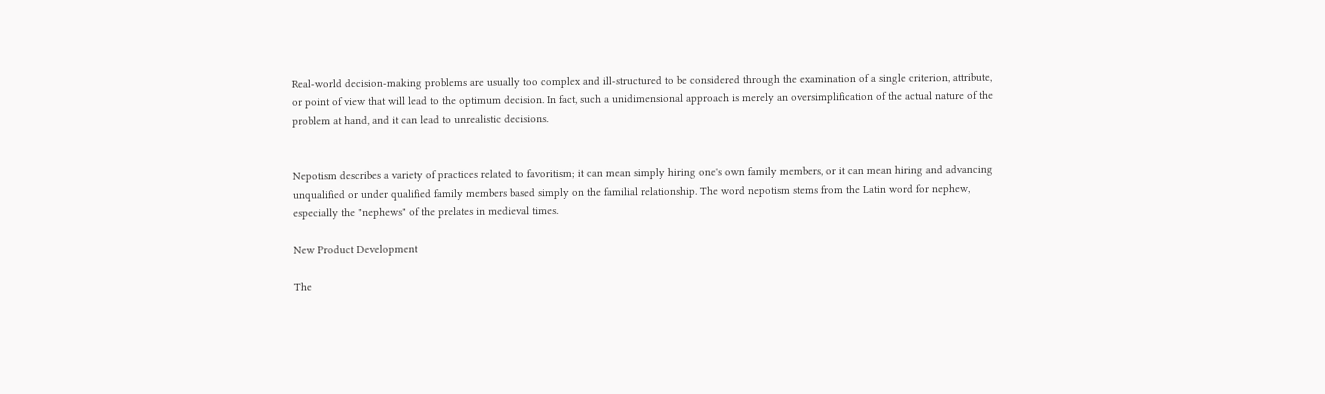Real-world decision-making problems are usually too complex and ill-structured to be considered through the examination of a single criterion, attribute, or point of view that will lead to the optimum decision. In fact, such a unidimensional approach is merely an oversimplification of the actual nature of the problem at hand, and it can lead to unrealistic decisions.


Nepotism describes a variety of practices related to favoritism; it can mean simply hiring one's own family members, or it can mean hiring and advancing unqualified or under qualified family members based simply on the familial relationship. The word nepotism stems from the Latin word for nephew, especially the "nephews" of the prelates in medieval times.

New Product Development

The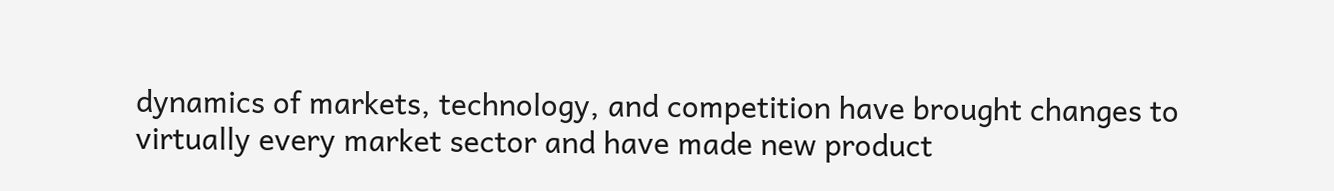dynamics of markets, technology, and competition have brought changes to virtually every market sector and have made new product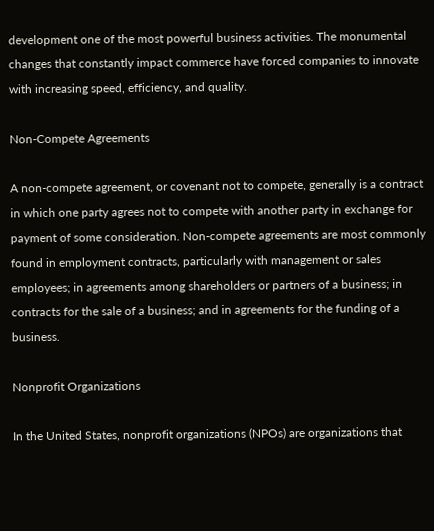development one of the most powerful business activities. The monumental changes that constantly impact commerce have forced companies to innovate with increasing speed, efficiency, and quality.

Non-Compete Agreements

A non-compete agreement, or covenant not to compete, generally is a contract in which one party agrees not to compete with another party in exchange for payment of some consideration. Non-compete agreements are most commonly found in employment contracts, particularly with management or sales employees; in agreements among shareholders or partners of a business; in contracts for the sale of a business; and in agreements for the funding of a business.

Nonprofit Organizations

In the United States, nonprofit organizations (NPOs) are organizations that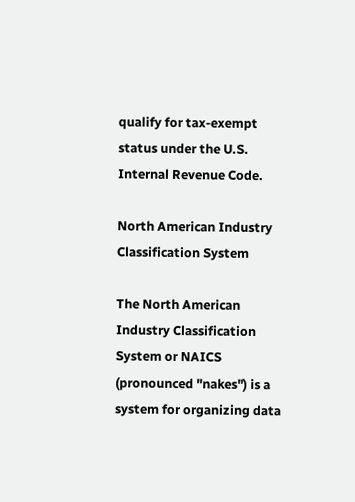qualify for tax-exempt status under the U.S. Internal Revenue Code.

North American Industry Classification System

The North American Industry Classification System or NAICS (pronounced "nakes") is a system for organizing data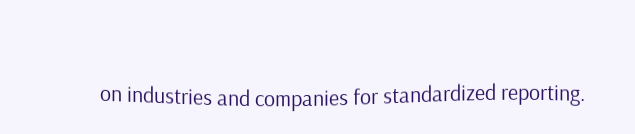on industries and companies for standardized reporting.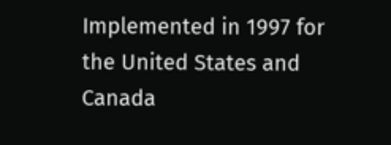Implemented in 1997 for the United States and Canada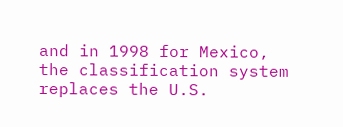and in 1998 for Mexico, the classification system replaces the U.S.